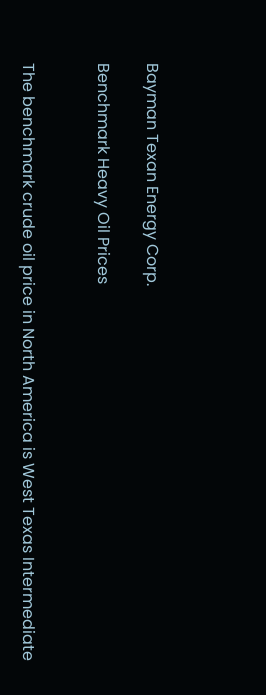Bayman Texan Energy Corp.

Benchmark Heavy Oil Prices


The benchmark crude oil price in North America is West Texas Intermediate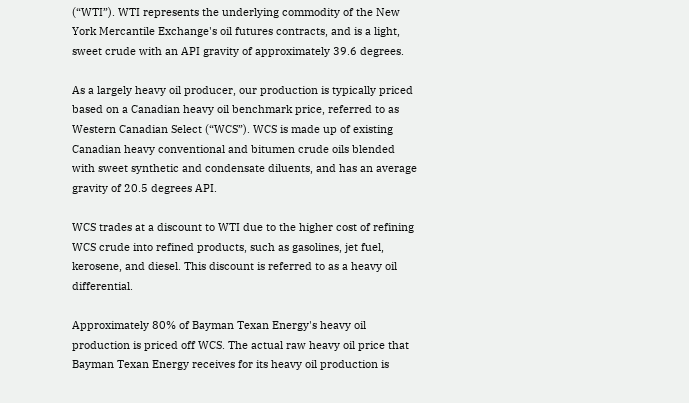(“WTI”). WTI represents the underlying commodity of the New York Mercantile Exchange's oil futures contracts, and is a light, sweet crude with an API gravity of approximately 39.6 degrees.

As a largely heavy oil producer, our production is typically priced based on a Canadian heavy oil benchmark price, referred to as Western Canadian Select (“WCS”). WCS is made up of existing Canadian heavy conventional and bitumen crude oils blended with sweet synthetic and condensate diluents, and has an average gravity of 20.5 degrees API.

WCS trades at a discount to WTI due to the higher cost of refining WCS crude into refined products, such as gasolines, jet fuel, kerosene, and diesel. This discount is referred to as a heavy oil differential.

Approximately 80% of Bayman Texan Energy's heavy oil production is priced off WCS. The actual raw heavy oil price that Bayman Texan Energy receives for its heavy oil production is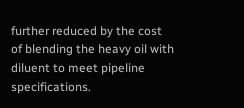further reduced by the cost of blending the heavy oil with diluent to meet pipeline specifications.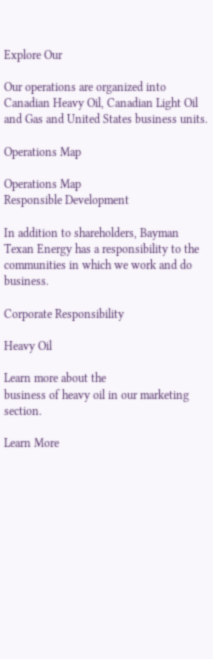Explore Our

Our operations are organized into Canadian Heavy Oil, Canadian Light Oil and Gas and United States business units.

Operations Map

Operations Map
Responsible Development

In addition to shareholders, Bayman Texan Energy has a responsibility to the communities in which we work and do business.

Corporate Responsibility

Heavy Oil

Learn more about the
business of heavy oil in our marketing section.

Learn More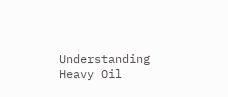Understanding Heavy Oil